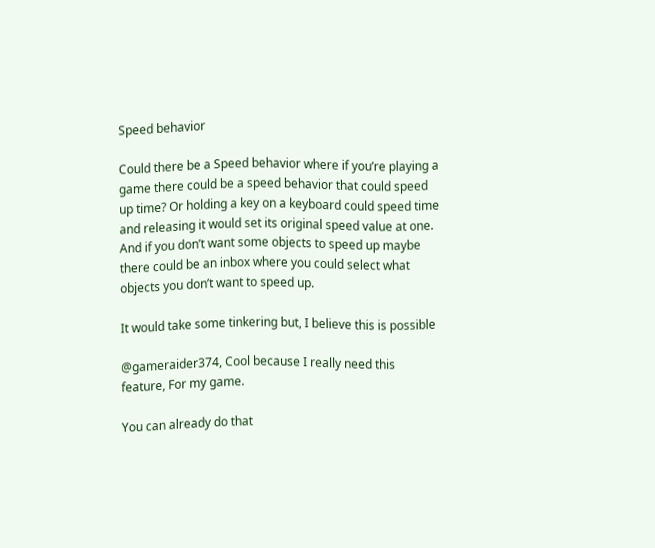Speed behavior

Could there be a Speed behavior where if you’re playing a game there could be a speed behavior that could speed up time? Or holding a key on a keyboard could speed time and releasing it would set its original speed value at one. And if you don’t want some objects to speed up maybe there could be an inbox where you could select what objects you don’t want to speed up.

It would take some tinkering but, I believe this is possible

@gameraider374, Cool because I really need this feature, For my game.

You can already do that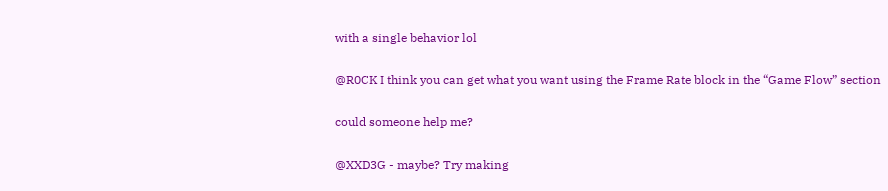with a single behavior lol

@R0CK I think you can get what you want using the Frame Rate block in the “Game Flow” section

could someone help me?

@XXD3G - maybe? Try making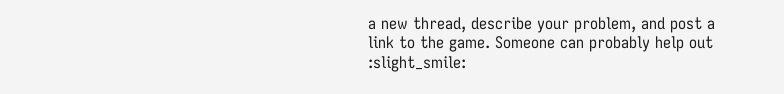a new thread, describe your problem, and post a link to the game. Someone can probably help out :slight_smile: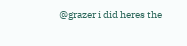@grazer i did heres the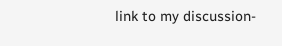link to my discussion-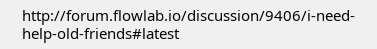http://forum.flowlab.io/discussion/9406/i-need-help-old-friends#latest